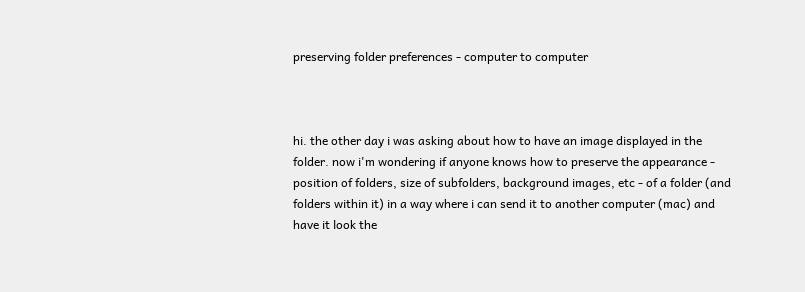preserving folder preferences - computer to computer



hi. the other day i was asking about how to have an image displayed in the folder. now i'm wondering if anyone knows how to preserve the appearance - position of folders, size of subfolders, background images, etc - of a folder (and folders within it) in a way where i can send it to another computer (mac) and have it look the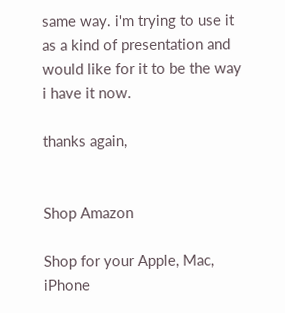same way. i'm trying to use it as a kind of presentation and would like for it to be the way i have it now.

thanks again,


Shop Amazon

Shop for your Apple, Mac, iPhone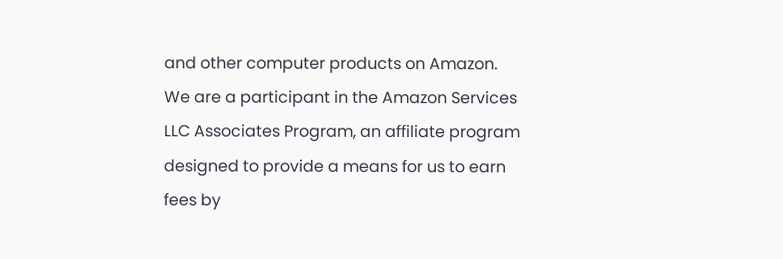and other computer products on Amazon.
We are a participant in the Amazon Services LLC Associates Program, an affiliate program designed to provide a means for us to earn fees by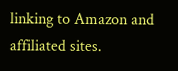linking to Amazon and affiliated sites.